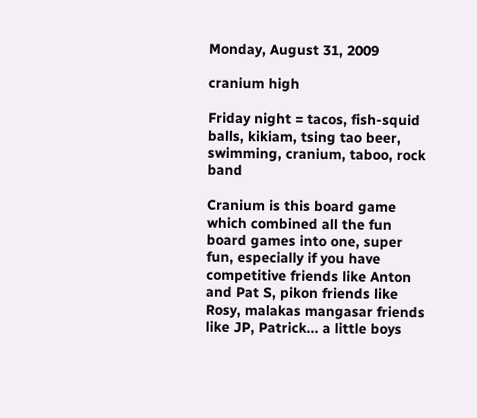Monday, August 31, 2009

cranium high

Friday night = tacos, fish-squid balls, kikiam, tsing tao beer, swimming, cranium, taboo, rock band

Cranium is this board game which combined all the fun board games into one, super fun, especially if you have competitive friends like Anton and Pat S, pikon friends like Rosy, malakas mangasar friends like JP, Patrick... a little boys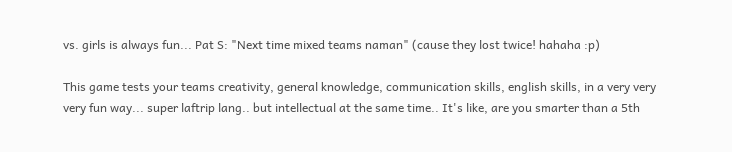vs. girls is always fun... Pat S: "Next time mixed teams naman" (cause they lost twice! hahaha :p)

This game tests your teams creativity, general knowledge, communication skills, english skills, in a very very very fun way... super laftrip lang.. but intellectual at the same time.. It's like, are you smarter than a 5th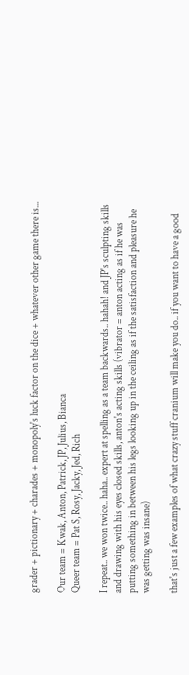grader + pictionary + charades + monopoly's luck factor on the dice + whatever other game there is...

Our team = Kwak, Anton, Patrick, JP, Julius, Bianca
Queer team = Pat S, Rosy, Jacky, Jed, Rich

I repeat.. we won twice.. haha.. expert at spelling as a team backwards.. hahah! and JP's sculpting skills and drawing with his eyes closed skills, anton's acting skills (vibrator = anton acting as if he was putting something in between his legs looking up in the ceiling as if the satisfaction and pleasure he was getting was insane)

that's just a few examples of what crazy stuff cranium will make you do.. if you want to have a good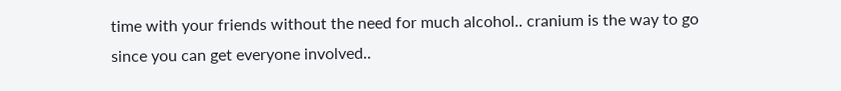time with your friends without the need for much alcohol.. cranium is the way to go since you can get everyone involved..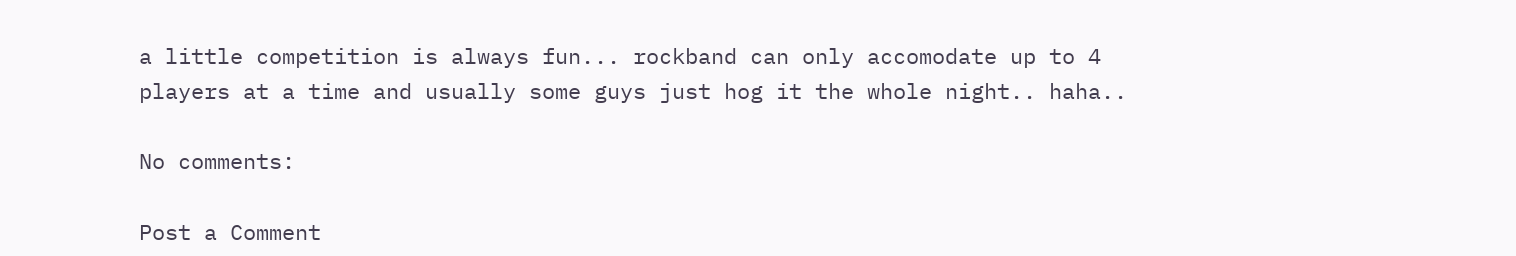a little competition is always fun... rockband can only accomodate up to 4 players at a time and usually some guys just hog it the whole night.. haha..

No comments:

Post a Comment